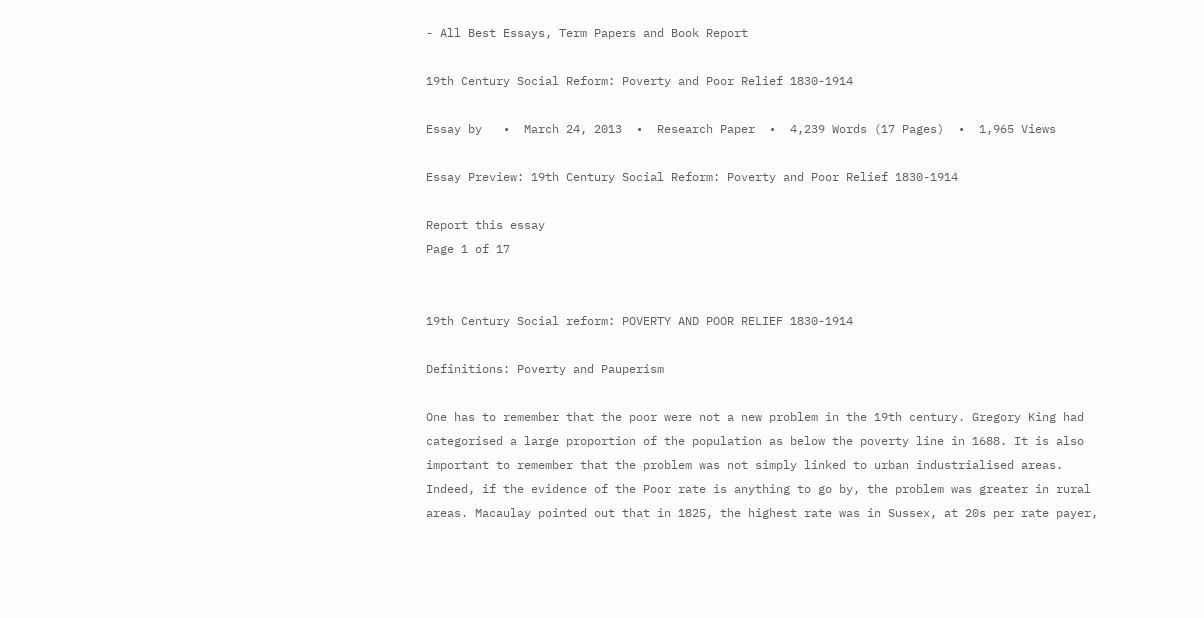- All Best Essays, Term Papers and Book Report

19th Century Social Reform: Poverty and Poor Relief 1830-1914

Essay by   •  March 24, 2013  •  Research Paper  •  4,239 Words (17 Pages)  •  1,965 Views

Essay Preview: 19th Century Social Reform: Poverty and Poor Relief 1830-1914

Report this essay
Page 1 of 17


19th Century Social reform: POVERTY AND POOR RELIEF 1830-1914

Definitions: Poverty and Pauperism

One has to remember that the poor were not a new problem in the 19th century. Gregory King had categorised a large proportion of the population as below the poverty line in 1688. It is also important to remember that the problem was not simply linked to urban industrialised areas. Indeed, if the evidence of the Poor rate is anything to go by, the problem was greater in rural areas. Macaulay pointed out that in 1825, the highest rate was in Sussex, at 20s per rate payer,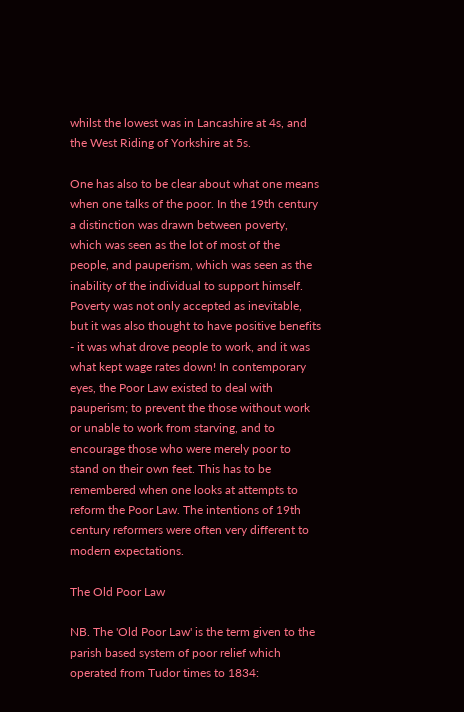whilst the lowest was in Lancashire at 4s, and the West Riding of Yorkshire at 5s.

One has also to be clear about what one means when one talks of the poor. In the 19th century a distinction was drawn between poverty, which was seen as the lot of most of the people, and pauperism, which was seen as the inability of the individual to support himself. Poverty was not only accepted as inevitable, but it was also thought to have positive benefits - it was what drove people to work, and it was what kept wage rates down! In contemporary eyes, the Poor Law existed to deal with pauperism; to prevent the those without work or unable to work from starving, and to encourage those who were merely poor to stand on their own feet. This has to be remembered when one looks at attempts to reform the Poor Law. The intentions of 19th century reformers were often very different to modern expectations.

The Old Poor Law

NB. The 'Old Poor Law' is the term given to the parish based system of poor relief which operated from Tudor times to 1834: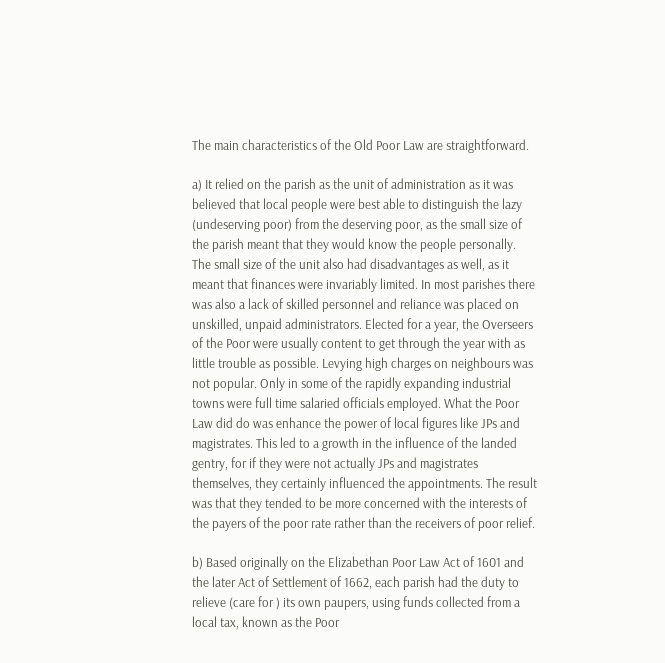The main characteristics of the Old Poor Law are straightforward.

a) It relied on the parish as the unit of administration as it was believed that local people were best able to distinguish the lazy (undeserving poor) from the deserving poor, as the small size of the parish meant that they would know the people personally. The small size of the unit also had disadvantages as well, as it meant that finances were invariably limited. In most parishes there was also a lack of skilled personnel and reliance was placed on unskilled, unpaid administrators. Elected for a year, the Overseers of the Poor were usually content to get through the year with as little trouble as possible. Levying high charges on neighbours was not popular. Only in some of the rapidly expanding industrial towns were full time salaried officials employed. What the Poor Law did do was enhance the power of local figures like JPs and magistrates. This led to a growth in the influence of the landed gentry, for if they were not actually JPs and magistrates themselves, they certainly influenced the appointments. The result was that they tended to be more concerned with the interests of the payers of the poor rate rather than the receivers of poor relief.

b) Based originally on the Elizabethan Poor Law Act of 1601 and the later Act of Settlement of 1662, each parish had the duty to relieve (care for ) its own paupers, using funds collected from a local tax, known as the Poor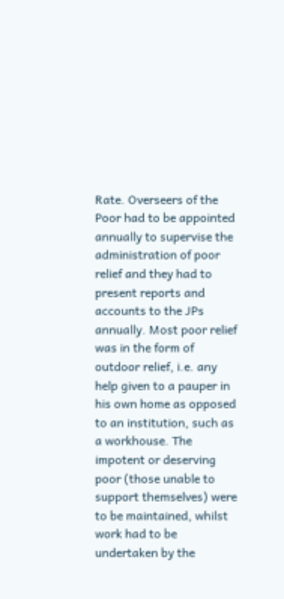Rate. Overseers of the Poor had to be appointed annually to supervise the administration of poor relief and they had to present reports and accounts to the JPs annually. Most poor relief was in the form of outdoor relief, i.e. any help given to a pauper in his own home as opposed to an institution, such as a workhouse. The impotent or deserving poor (those unable to support themselves) were to be maintained, whilst work had to be undertaken by the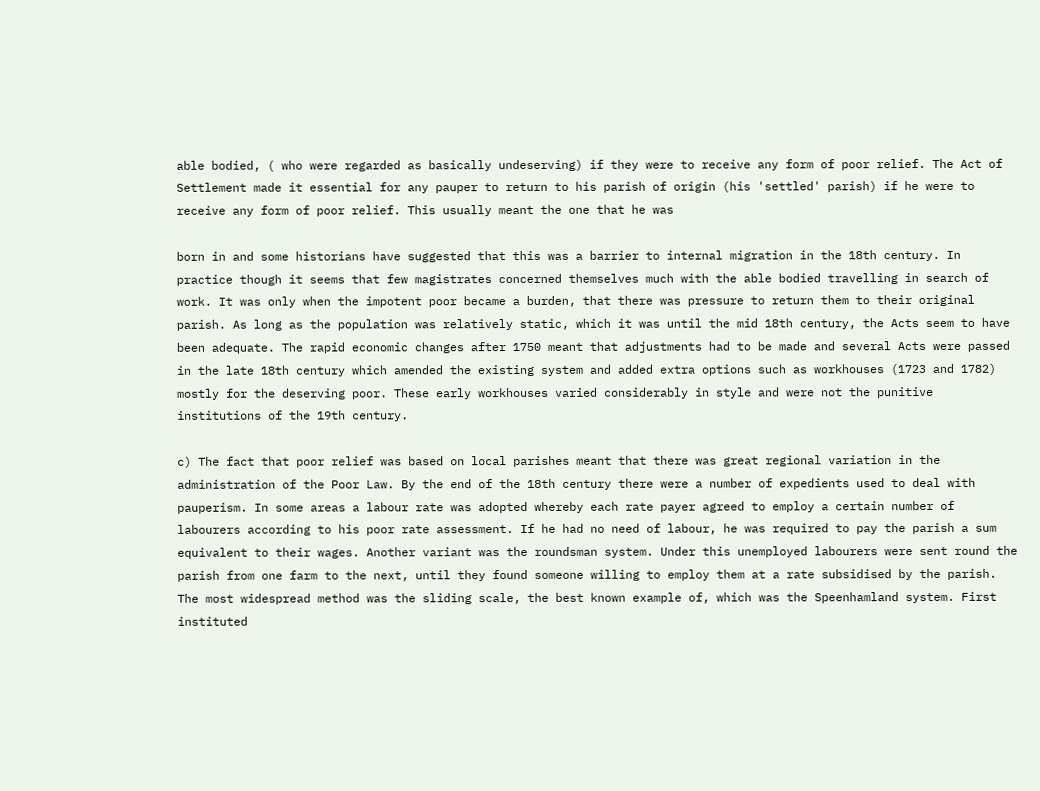able bodied, ( who were regarded as basically undeserving) if they were to receive any form of poor relief. The Act of Settlement made it essential for any pauper to return to his parish of origin (his 'settled' parish) if he were to receive any form of poor relief. This usually meant the one that he was

born in and some historians have suggested that this was a barrier to internal migration in the 18th century. In practice though it seems that few magistrates concerned themselves much with the able bodied travelling in search of work. It was only when the impotent poor became a burden, that there was pressure to return them to their original parish. As long as the population was relatively static, which it was until the mid 18th century, the Acts seem to have been adequate. The rapid economic changes after 1750 meant that adjustments had to be made and several Acts were passed in the late 18th century which amended the existing system and added extra options such as workhouses (1723 and 1782) mostly for the deserving poor. These early workhouses varied considerably in style and were not the punitive institutions of the 19th century.

c) The fact that poor relief was based on local parishes meant that there was great regional variation in the administration of the Poor Law. By the end of the 18th century there were a number of expedients used to deal with pauperism. In some areas a labour rate was adopted whereby each rate payer agreed to employ a certain number of labourers according to his poor rate assessment. If he had no need of labour, he was required to pay the parish a sum equivalent to their wages. Another variant was the roundsman system. Under this unemployed labourers were sent round the parish from one farm to the next, until they found someone willing to employ them at a rate subsidised by the parish. The most widespread method was the sliding scale, the best known example of, which was the Speenhamland system. First instituted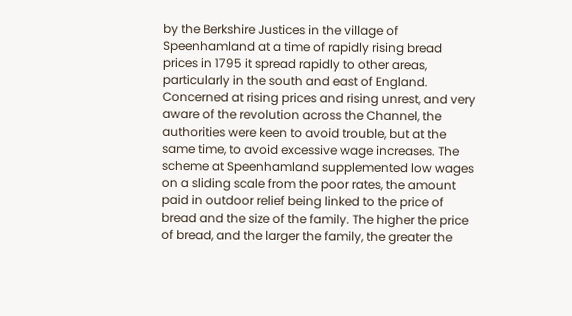by the Berkshire Justices in the village of Speenhamland at a time of rapidly rising bread prices in 1795 it spread rapidly to other areas, particularly in the south and east of England. Concerned at rising prices and rising unrest, and very aware of the revolution across the Channel, the authorities were keen to avoid trouble, but at the same time, to avoid excessive wage increases. The scheme at Speenhamland supplemented low wages on a sliding scale from the poor rates, the amount paid in outdoor relief being linked to the price of bread and the size of the family. The higher the price of bread, and the larger the family, the greater the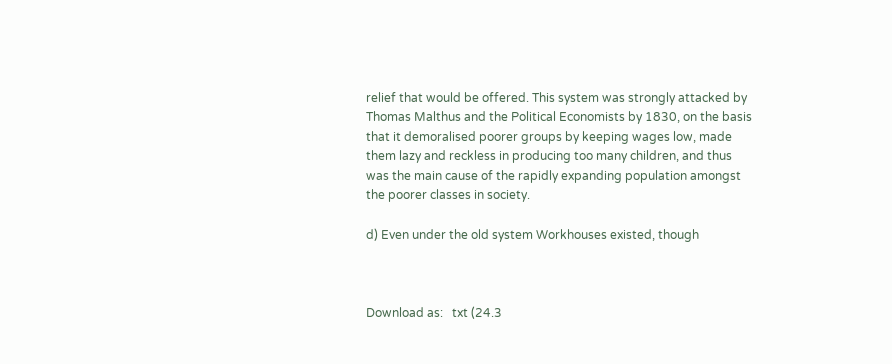relief that would be offered. This system was strongly attacked by Thomas Malthus and the Political Economists by 1830, on the basis that it demoralised poorer groups by keeping wages low, made them lazy and reckless in producing too many children, and thus was the main cause of the rapidly expanding population amongst the poorer classes in society.

d) Even under the old system Workhouses existed, though



Download as:   txt (24.3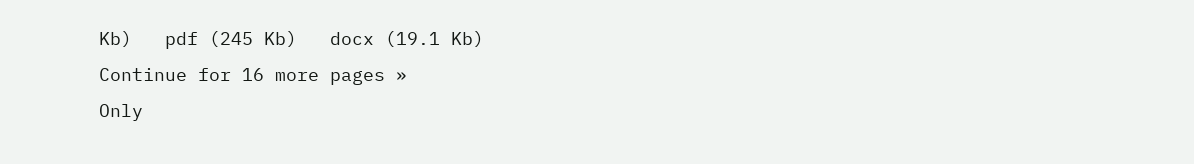Kb)   pdf (245 Kb)   docx (19.1 Kb)
Continue for 16 more pages »
Only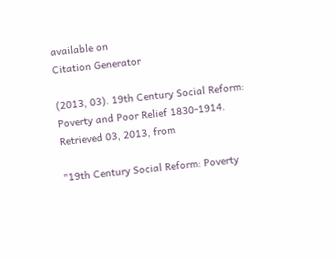available on
Citation Generator

(2013, 03). 19th Century Social Reform: Poverty and Poor Relief 1830-1914. Retrieved 03, 2013, from

"19th Century Social Reform: Poverty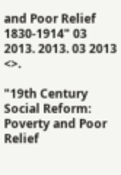and Poor Relief 1830-1914" 03 2013. 2013. 03 2013 <>.

"19th Century Social Reform: Poverty and Poor Relief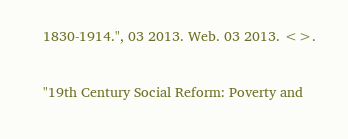1830-1914.", 03 2013. Web. 03 2013. <>.

"19th Century Social Reform: Poverty and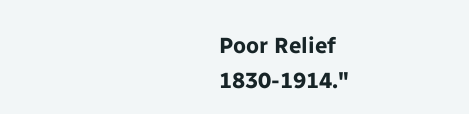Poor Relief 1830-1914."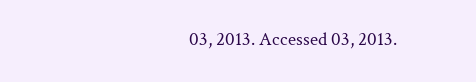03, 2013. Accessed 03, 2013.